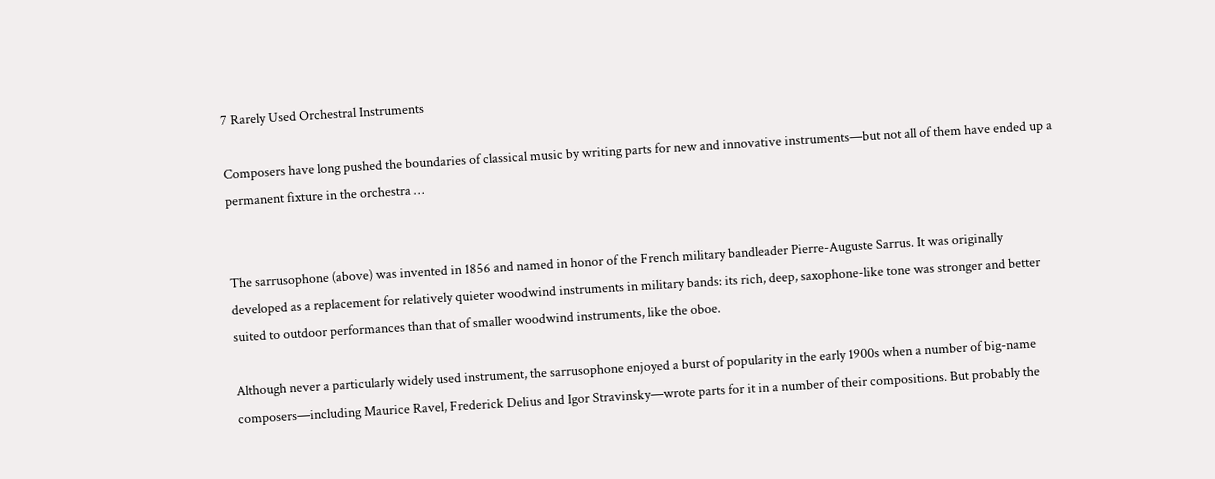7 Rarely Used Orchestral Instruments

Composers have long pushed the boundaries of classical music by writing parts for new and innovative instruments—but not all of them have ended up a permanent fixture in the orchestra …


The sarrusophone (above) was invented in 1856 and named in honor of the French military bandleader Pierre-Auguste Sarrus. It was originally developed as a replacement for relatively quieter woodwind instruments in military bands: its rich, deep, saxophone-like tone was stronger and better suited to outdoor performances than that of smaller woodwind instruments, like the oboe.

Although never a particularly widely used instrument, the sarrusophone enjoyed a burst of popularity in the early 1900s when a number of big-name composers—including Maurice Ravel, Frederick Delius and Igor Stravinsky—wrote parts for it in a number of their compositions. But probably the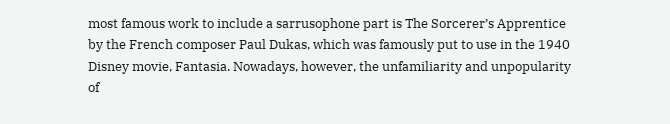most famous work to include a sarrusophone part is The Sorcerer’s Apprentice by the French composer Paul Dukas, which was famously put to use in the 1940 Disney movie, Fantasia. Nowadays, however, the unfamiliarity and unpopularity of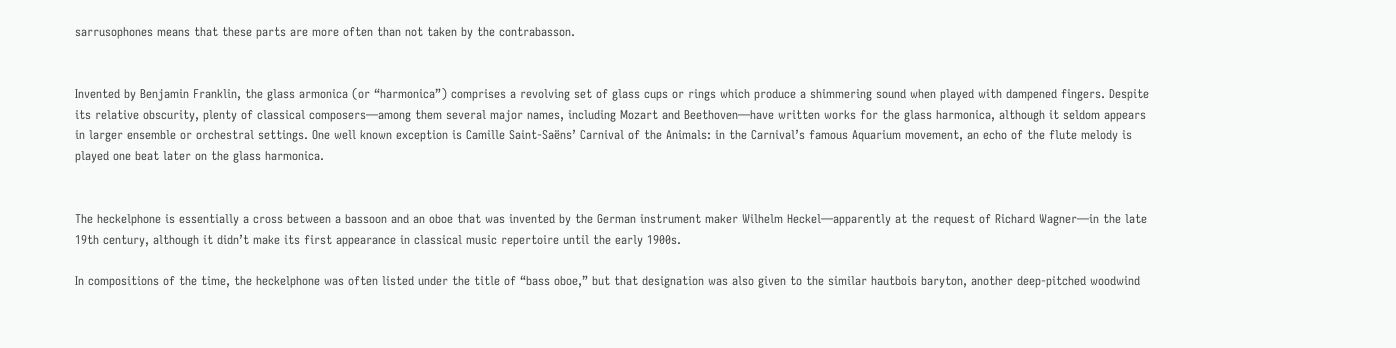sarrusophones means that these parts are more often than not taken by the contrabasson.


Invented by Benjamin Franklin, the glass armonica (or “harmonica”) comprises a revolving set of glass cups or rings which produce a shimmering sound when played with dampened fingers. Despite its relative obscurity, plenty of classical composers—among them several major names, including Mozart and Beethoven—have written works for the glass harmonica, although it seldom appears in larger ensemble or orchestral settings. One well known exception is Camille Saint-Saëns’ Carnival of the Animals: in the Carnival’s famous Aquarium movement, an echo of the flute melody is played one beat later on the glass harmonica.


The heckelphone is essentially a cross between a bassoon and an oboe that was invented by the German instrument maker Wilhelm Heckel—apparently at the request of Richard Wagner—in the late 19th century, although it didn’t make its first appearance in classical music repertoire until the early 1900s.

In compositions of the time, the heckelphone was often listed under the title of “bass oboe,” but that designation was also given to the similar hautbois baryton, another deep-pitched woodwind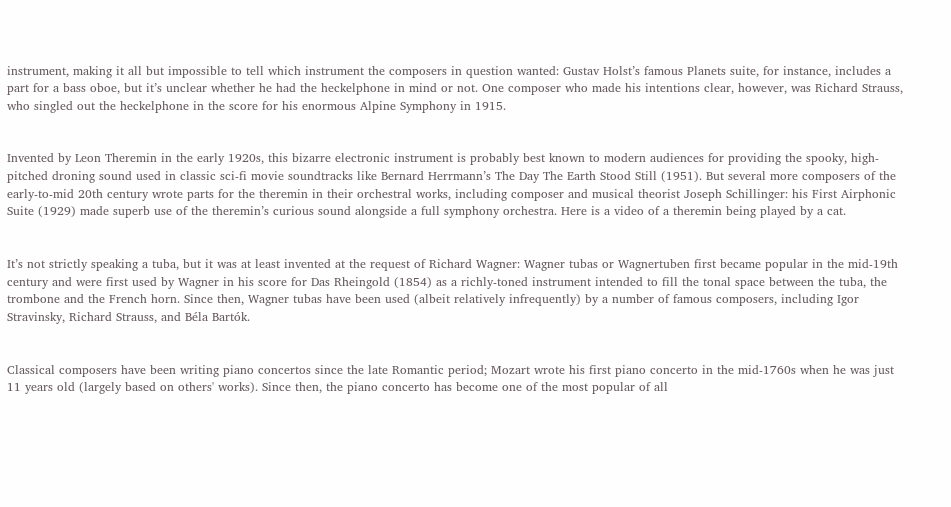instrument, making it all but impossible to tell which instrument the composers in question wanted: Gustav Holst’s famous Planets suite, for instance, includes a part for a bass oboe, but it’s unclear whether he had the heckelphone in mind or not. One composer who made his intentions clear, however, was Richard Strauss, who singled out the heckelphone in the score for his enormous Alpine Symphony in 1915.


Invented by Leon Theremin in the early 1920s, this bizarre electronic instrument is probably best known to modern audiences for providing the spooky, high-pitched droning sound used in classic sci-fi movie soundtracks like Bernard Herrmann’s The Day The Earth Stood Still (1951). But several more composers of the early-to-mid 20th century wrote parts for the theremin in their orchestral works, including composer and musical theorist Joseph Schillinger: his First Airphonic Suite (1929) made superb use of the theremin’s curious sound alongside a full symphony orchestra. Here is a video of a theremin being played by a cat.


It’s not strictly speaking a tuba, but it was at least invented at the request of Richard Wagner: Wagner tubas or Wagnertuben first became popular in the mid-19th century and were first used by Wagner in his score for Das Rheingold (1854) as a richly-toned instrument intended to fill the tonal space between the tuba, the trombone and the French horn. Since then, Wagner tubas have been used (albeit relatively infrequently) by a number of famous composers, including Igor Stravinsky, Richard Strauss, and Béla Bartók.


Classical composers have been writing piano concertos since the late Romantic period; Mozart wrote his first piano concerto in the mid-1760s when he was just 11 years old (largely based on others' works). Since then, the piano concerto has become one of the most popular of all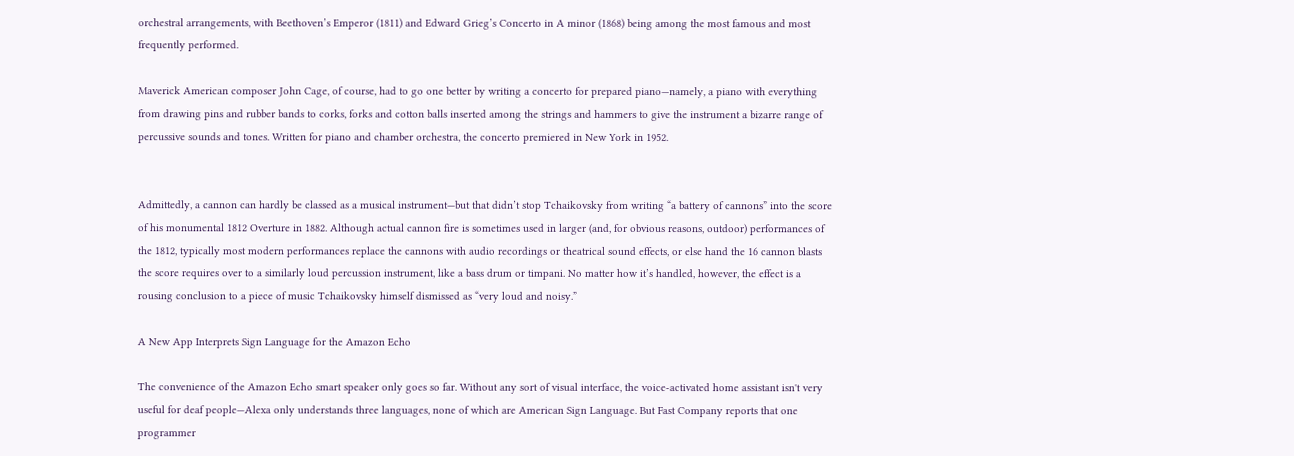orchestral arrangements, with Beethoven’s Emperor (1811) and Edward Grieg’s Concerto in A minor (1868) being among the most famous and most frequently performed.

Maverick American composer John Cage, of course, had to go one better by writing a concerto for prepared piano—namely, a piano with everything from drawing pins and rubber bands to corks, forks and cotton balls inserted among the strings and hammers to give the instrument a bizarre range of percussive sounds and tones. Written for piano and chamber orchestra, the concerto premiered in New York in 1952.


Admittedly, a cannon can hardly be classed as a musical instrument—but that didn’t stop Tchaikovsky from writing “a battery of cannons” into the score of his monumental 1812 Overture in 1882. Although actual cannon fire is sometimes used in larger (and, for obvious reasons, outdoor) performances of the 1812, typically most modern performances replace the cannons with audio recordings or theatrical sound effects, or else hand the 16 cannon blasts the score requires over to a similarly loud percussion instrument, like a bass drum or timpani. No matter how it’s handled, however, the effect is a rousing conclusion to a piece of music Tchaikovsky himself dismissed as “very loud and noisy.”

A New App Interprets Sign Language for the Amazon Echo

The convenience of the Amazon Echo smart speaker only goes so far. Without any sort of visual interface, the voice-activated home assistant isn't very useful for deaf people—Alexa only understands three languages, none of which are American Sign Language. But Fast Company reports that one programmer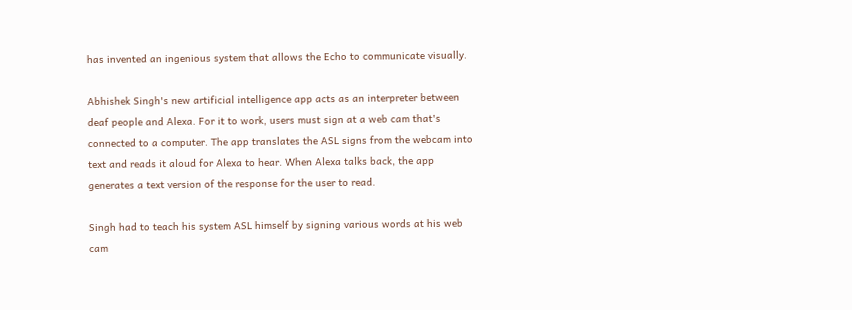has invented an ingenious system that allows the Echo to communicate visually.

Abhishek Singh's new artificial intelligence app acts as an interpreter between deaf people and Alexa. For it to work, users must sign at a web cam that's connected to a computer. The app translates the ASL signs from the webcam into text and reads it aloud for Alexa to hear. When Alexa talks back, the app generates a text version of the response for the user to read.

Singh had to teach his system ASL himself by signing various words at his web cam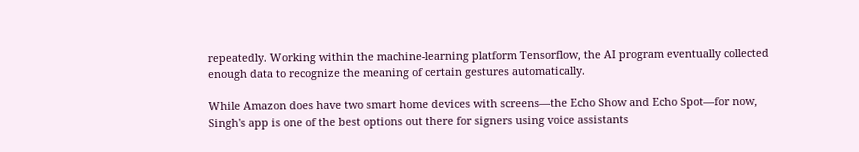repeatedly. Working within the machine-learning platform Tensorflow, the AI program eventually collected enough data to recognize the meaning of certain gestures automatically.

While Amazon does have two smart home devices with screens—the Echo Show and Echo Spot—for now, Singh's app is one of the best options out there for signers using voice assistants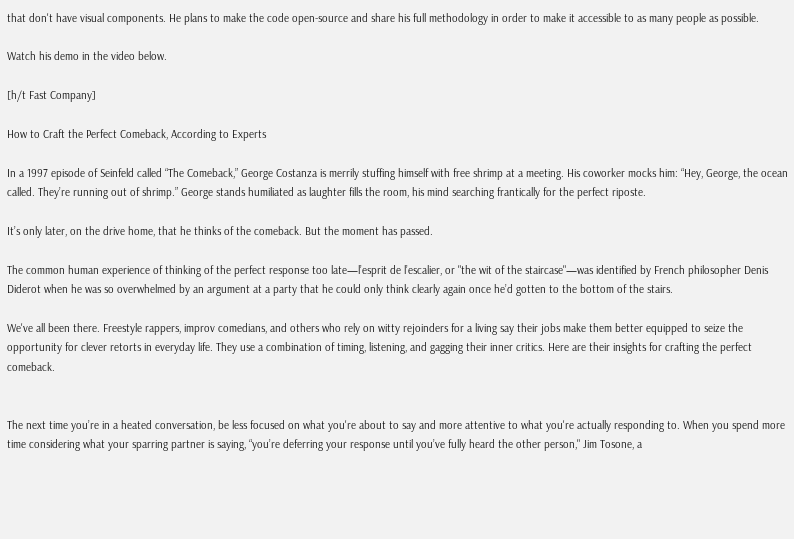that don't have visual components. He plans to make the code open-source and share his full methodology in order to make it accessible to as many people as possible.

Watch his demo in the video below.

[h/t Fast Company]

How to Craft the Perfect Comeback, According to Experts

In a 1997 episode of Seinfeld called “The Comeback,” George Costanza is merrily stuffing himself with free shrimp at a meeting. His coworker mocks him: “Hey, George, the ocean called. They’re running out of shrimp.” George stands humiliated as laughter fills the room, his mind searching frantically for the perfect riposte.

It’s only later, on the drive home, that he thinks of the comeback. But the moment has passed.

The common human experience of thinking of the perfect response too late—l’esprit de l’escalier, or "the wit of the staircase"—was identified by French philosopher Denis Diderot when he was so overwhelmed by an argument at a party that he could only think clearly again once he’d gotten to the bottom of the stairs.

We've all been there. Freestyle rappers, improv comedians, and others who rely on witty rejoinders for a living say their jobs make them better equipped to seize the opportunity for clever retorts in everyday life. They use a combination of timing, listening, and gagging their inner critics. Here are their insights for crafting the perfect comeback.


The next time you’re in a heated conversation, be less focused on what you're about to say and more attentive to what you're actually responding to. When you spend more time considering what your sparring partner is saying, “you’re deferring your response until you’ve fully heard the other person," Jim Tosone, a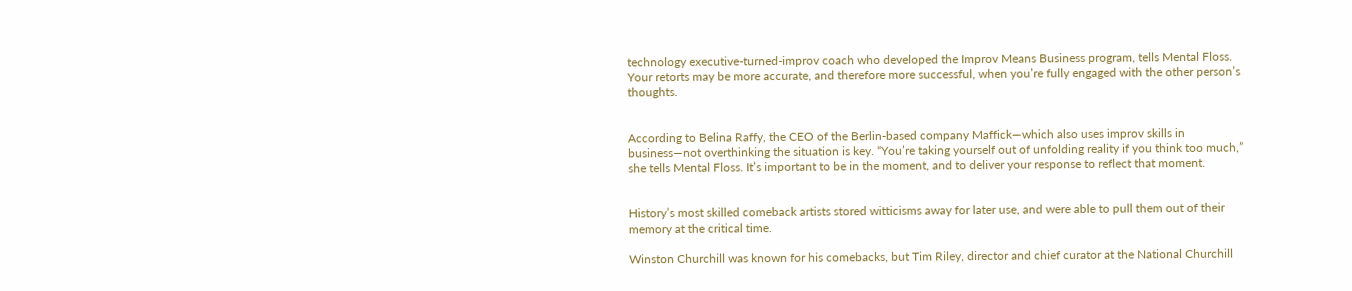technology executive-turned-improv coach who developed the Improv Means Business program, tells Mental Floss. Your retorts may be more accurate, and therefore more successful, when you’re fully engaged with the other person’s thoughts.


According to Belina Raffy, the CEO of the Berlin-based company Maffick—which also uses improv skills in business—not overthinking the situation is key. “You’re taking yourself out of unfolding reality if you think too much,” she tells Mental Floss. It’s important to be in the moment, and to deliver your response to reflect that moment.


History’s most skilled comeback artists stored witticisms away for later use, and were able to pull them out of their memory at the critical time.

Winston Churchill was known for his comebacks, but Tim Riley, director and chief curator at the National Churchill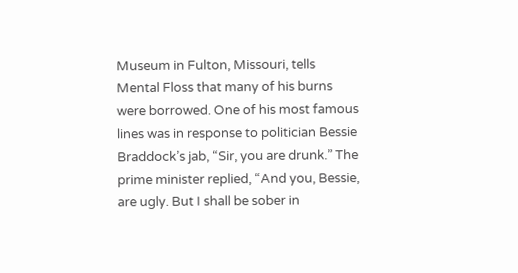Museum in Fulton, Missouri, tells Mental Floss that many of his burns were borrowed. One of his most famous lines was in response to politician Bessie Braddock’s jab, “Sir, you are drunk.” The prime minister replied, “And you, Bessie, are ugly. But I shall be sober in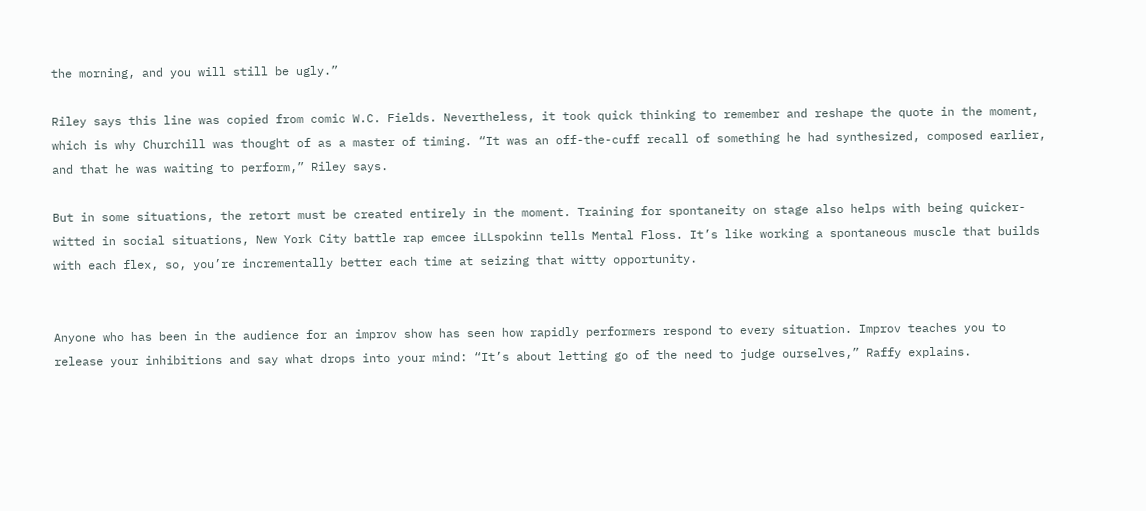the morning, and you will still be ugly.”

Riley says this line was copied from comic W.C. Fields. Nevertheless, it took quick thinking to remember and reshape the quote in the moment, which is why Churchill was thought of as a master of timing. “It was an off-the-cuff recall of something he had synthesized, composed earlier, and that he was waiting to perform,” Riley says.

But in some situations, the retort must be created entirely in the moment. Training for spontaneity on stage also helps with being quicker-witted in social situations, New York City battle rap emcee iLLspokinn tells Mental Floss. It’s like working a spontaneous muscle that builds with each flex, so, you’re incrementally better each time at seizing that witty opportunity.


Anyone who has been in the audience for an improv show has seen how rapidly performers respond to every situation. Improv teaches you to release your inhibitions and say what drops into your mind: “It’s about letting go of the need to judge ourselves,” Raffy explains.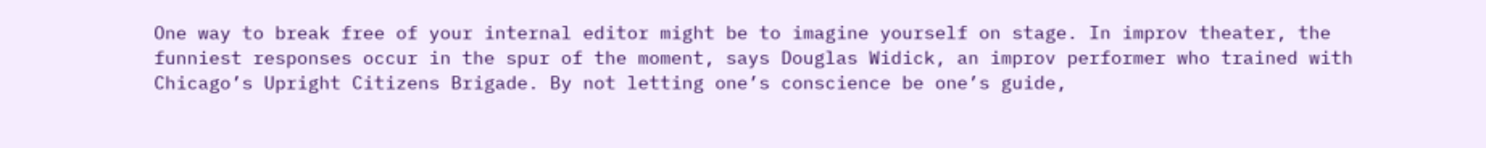One way to break free of your internal editor might be to imagine yourself on stage. In improv theater, the funniest responses occur in the spur of the moment, says Douglas Widick, an improv performer who trained with Chicago’s Upright Citizens Brigade. By not letting one’s conscience be one’s guide,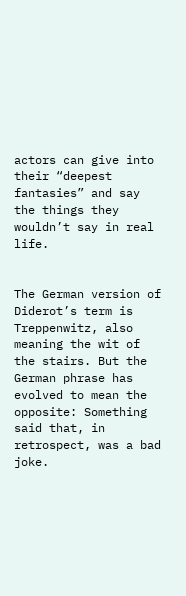actors can give into their “deepest fantasies” and say the things they wouldn’t say in real life.


The German version of Diderot’s term is Treppenwitz, also meaning the wit of the stairs. But the German phrase has evolved to mean the opposite: Something said that, in retrospect, was a bad joke.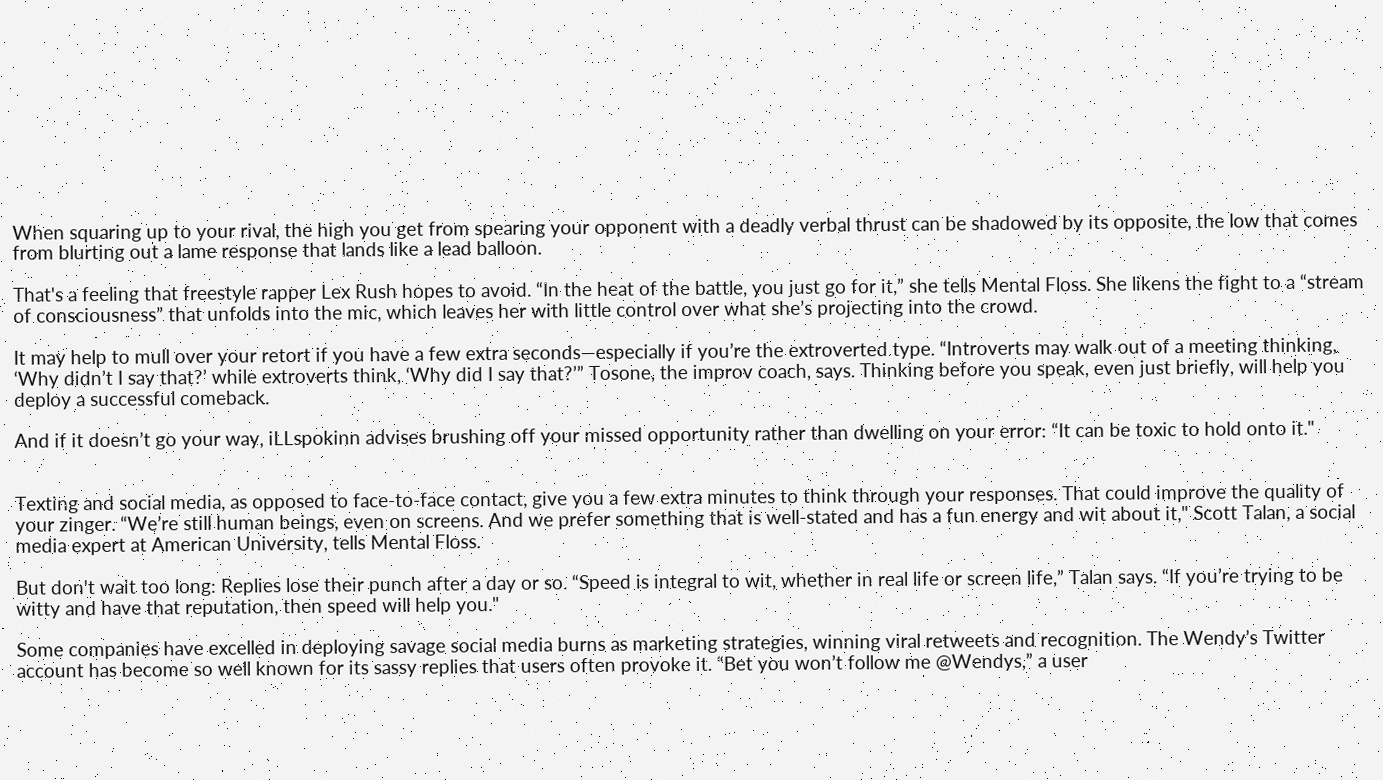When squaring up to your rival, the high you get from spearing your opponent with a deadly verbal thrust can be shadowed by its opposite, the low that comes from blurting out a lame response that lands like a lead balloon.

That's a feeling that freestyle rapper Lex Rush hopes to avoid. “In the heat of the battle, you just go for it,” she tells Mental Floss. She likens the fight to a “stream of consciousness” that unfolds into the mic, which leaves her with little control over what she’s projecting into the crowd.

It may help to mull over your retort if you have a few extra seconds—especially if you’re the extroverted type. “Introverts may walk out of a meeting thinking, ‘Why didn’t I say that?’ while extroverts think, ‘Why did I say that?’” Tosone, the improv coach, says. Thinking before you speak, even just briefly, will help you deploy a successful comeback.

And if it doesn’t go your way, iLLspokinn advises brushing off your missed opportunity rather than dwelling on your error: “It can be toxic to hold onto it."


Texting and social media, as opposed to face-to-face contact, give you a few extra minutes to think through your responses. That could improve the quality of your zinger. “We’re still human beings, even on screens. And we prefer something that is well-stated and has a fun energy and wit about it," Scott Talan, a social media expert at American University, tells Mental Floss.

But don't wait too long: Replies lose their punch after a day or so. “Speed is integral to wit, whether in real life or screen life,” Talan says. “If you’re trying to be witty and have that reputation, then speed will help you."

Some companies have excelled in deploying savage social media burns as marketing strategies, winning viral retweets and recognition. The Wendy’s Twitter account has become so well known for its sassy replies that users often provoke it. “Bet you won’t follow me @Wendys,” a user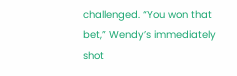challenged. “You won that bet,” Wendy’s immediately shot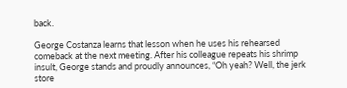back.

George Costanza learns that lesson when he uses his rehearsed comeback at the next meeting. After his colleague repeats his shrimp insult, George stands and proudly announces, “Oh yeah? Well, the jerk store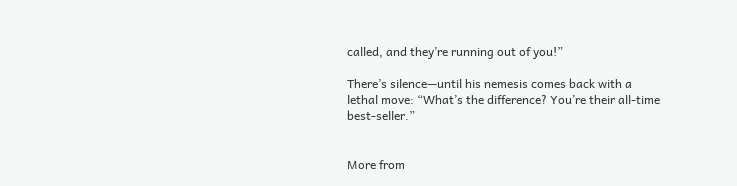called, and they’re running out of you!”

There’s silence—until his nemesis comes back with a lethal move: “What’s the difference? You’re their all-time best-seller.”


More from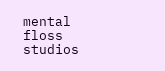mental floss studios